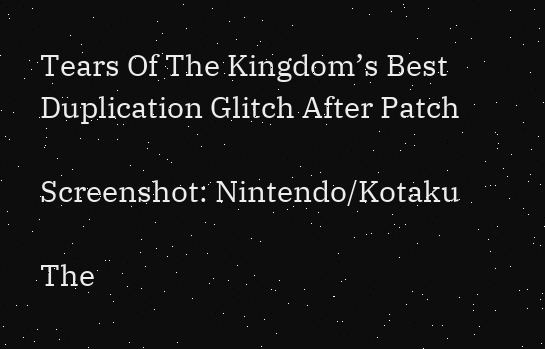Tears Of The Kingdom’s Best Duplication Glitch After Patch

Screenshot: Nintendo/Kotaku

The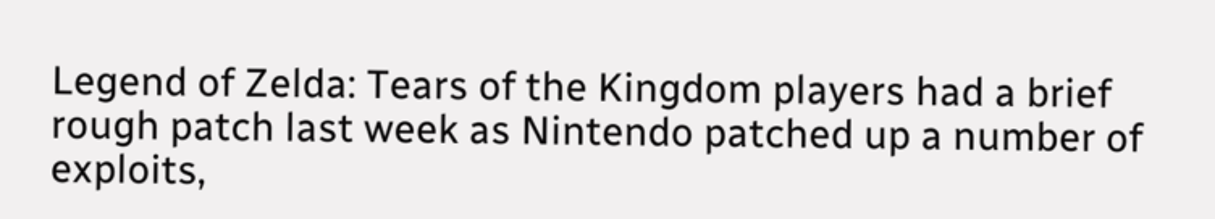Legend of Zelda: Tears of the Kingdom players had a brief rough patch last week as Nintendo patched up a number of exploits,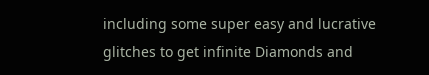including some super easy and lucrative glitches to get infinite Diamonds and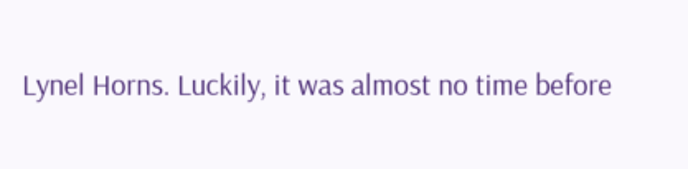Lynel Horns. Luckily, it was almost no time before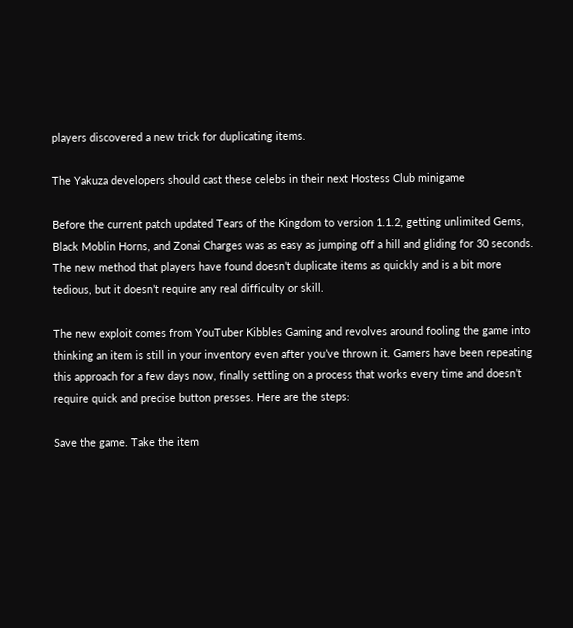players discovered a new trick for duplicating items.

The Yakuza developers should cast these celebs in their next Hostess Club minigame

Before the current patch updated Tears of the Kingdom to version 1.1.2, getting unlimited Gems, Black Moblin Horns, and Zonai Charges was as easy as jumping off a hill and gliding for 30 seconds. The new method that players have found doesn’t duplicate items as quickly and is a bit more tedious, but it doesn’t require any real difficulty or skill.

The new exploit comes from YouTuber Kibbles Gaming and revolves around fooling the game into thinking an item is still in your inventory even after you’ve thrown it. Gamers have been repeating this approach for a few days now, finally settling on a process that works every time and doesn’t require quick and precise button presses. Here are the steps:

Save the game. Take the item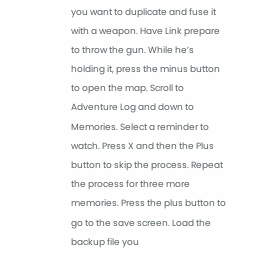you want to duplicate and fuse it with a weapon. Have Link prepare to throw the gun. While he’s holding it, press the minus button to open the map. Scroll to Adventure Log and down to Memories. Select a reminder to watch. Press X and then the Plus button to skip the process. Repeat the process for three more memories. Press the plus button to go to the save screen. Load the backup file you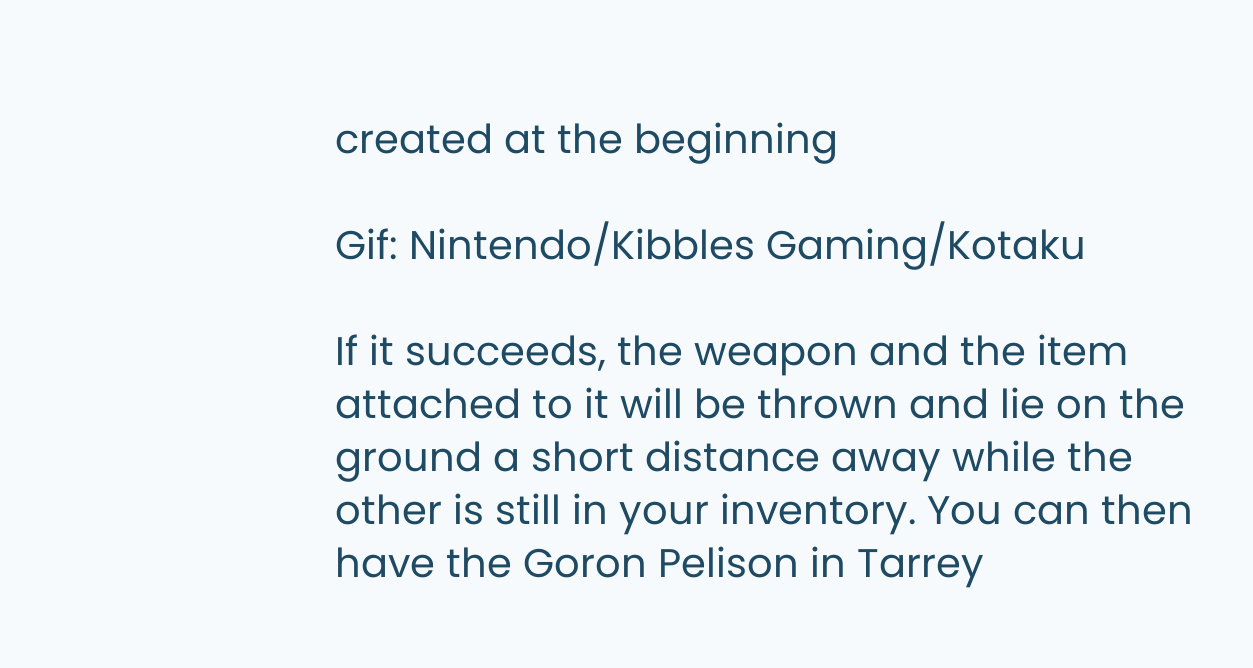created at the beginning

Gif: Nintendo/Kibbles Gaming/Kotaku

If it succeeds, the weapon and the item attached to it will be thrown and lie on the ground a short distance away while the other is still in your inventory. You can then have the Goron Pelison in Tarrey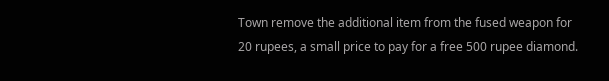Town remove the additional item from the fused weapon for 20 rupees, a small price to pay for a free 500 rupee diamond.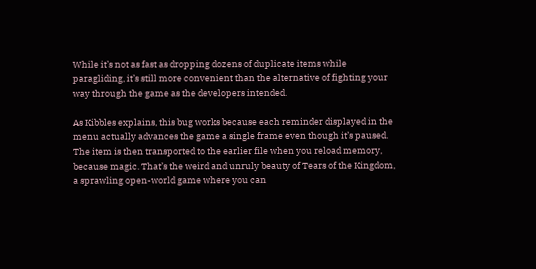While it’s not as fast as dropping dozens of duplicate items while paragliding, it’s still more convenient than the alternative of fighting your way through the game as the developers intended.

As Kibbles explains, this bug works because each reminder displayed in the menu actually advances the game a single frame even though it’s paused. The item is then transported to the earlier file when you reload memory, because magic. That’s the weird and unruly beauty of Tears of the Kingdom, a sprawling open-world game where you can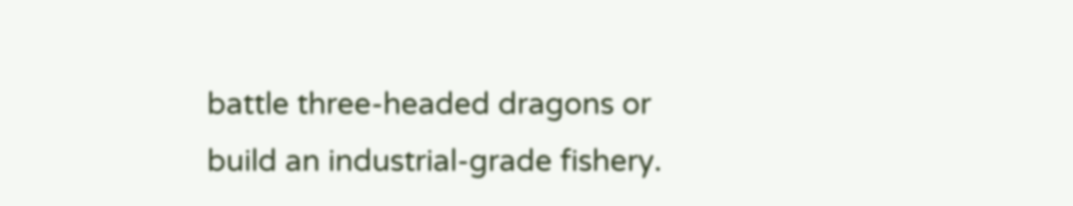battle three-headed dragons or build an industrial-grade fishery.